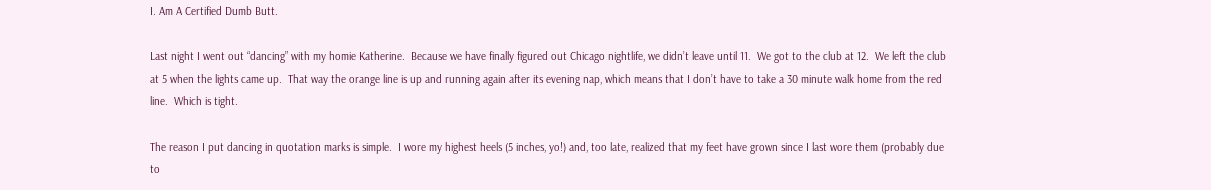I. Am A Certified Dumb Butt.

Last night I went out “dancing” with my homie Katherine.  Because we have finally figured out Chicago nightlife, we didn’t leave until 11.  We got to the club at 12.  We left the club at 5 when the lights came up.  That way the orange line is up and running again after its evening nap, which means that I don’t have to take a 30 minute walk home from the red line.  Which is tight.

The reason I put dancing in quotation marks is simple.  I wore my highest heels (5 inches, yo!) and, too late, realized that my feet have grown since I last wore them (probably due to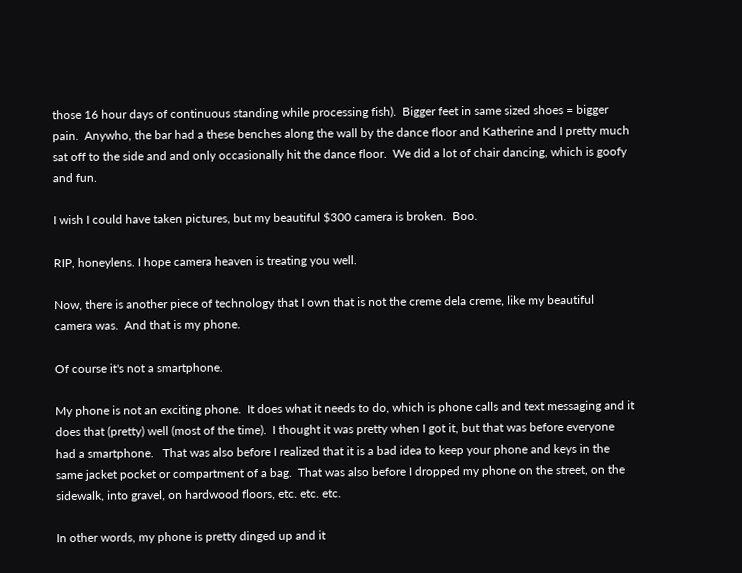those 16 hour days of continuous standing while processing fish).  Bigger feet in same sized shoes = bigger pain.  Anywho, the bar had a these benches along the wall by the dance floor and Katherine and I pretty much sat off to the side and and only occasionally hit the dance floor.  We did a lot of chair dancing, which is goofy and fun.

I wish I could have taken pictures, but my beautiful $300 camera is broken.  Boo.

RIP, honeylens. I hope camera heaven is treating you well.

Now, there is another piece of technology that I own that is not the creme dela creme, like my beautiful camera was.  And that is my phone.

Of course it's not a smartphone.

My phone is not an exciting phone.  It does what it needs to do, which is phone calls and text messaging and it does that (pretty) well (most of the time).  I thought it was pretty when I got it, but that was before everyone had a smartphone.   That was also before I realized that it is a bad idea to keep your phone and keys in the same jacket pocket or compartment of a bag.  That was also before I dropped my phone on the street, on the sidewalk, into gravel, on hardwood floors, etc. etc. etc.

In other words, my phone is pretty dinged up and it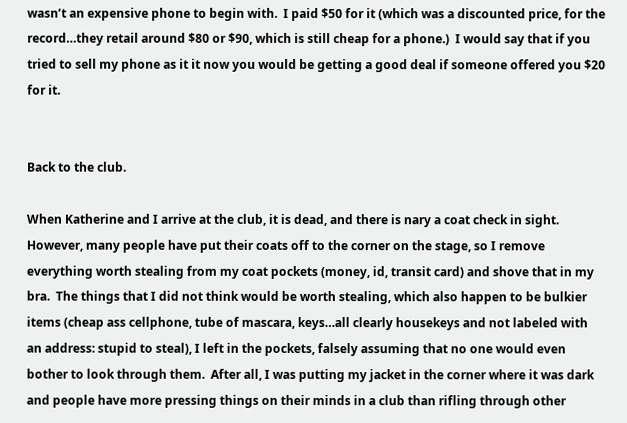wasn’t an expensive phone to begin with.  I paid $50 for it (which was a discounted price, for the record…they retail around $80 or $90, which is still cheap for a phone.)  I would say that if you tried to sell my phone as it it now you would be getting a good deal if someone offered you $20 for it.


Back to the club.

When Katherine and I arrive at the club, it is dead, and there is nary a coat check in sight.  However, many people have put their coats off to the corner on the stage, so I remove everything worth stealing from my coat pockets (money, id, transit card) and shove that in my bra.  The things that I did not think would be worth stealing, which also happen to be bulkier items (cheap ass cellphone, tube of mascara, keys…all clearly housekeys and not labeled with an address: stupid to steal), I left in the pockets, falsely assuming that no one would even bother to look through them.  After all, I was putting my jacket in the corner where it was dark and people have more pressing things on their minds in a club than rifling through other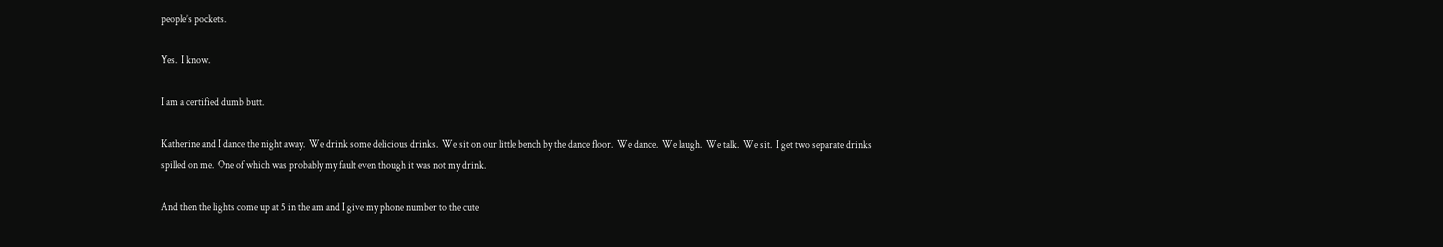people’s pockets.

Yes.  I know.

I am a certified dumb butt.

Katherine and I dance the night away.  We drink some delicious drinks.  We sit on our little bench by the dance floor.  We dance.  We laugh.  We talk.  We sit.  I get two separate drinks spilled on me.  One of which was probably my fault even though it was not my drink.

And then the lights come up at 5 in the am and I give my phone number to the cute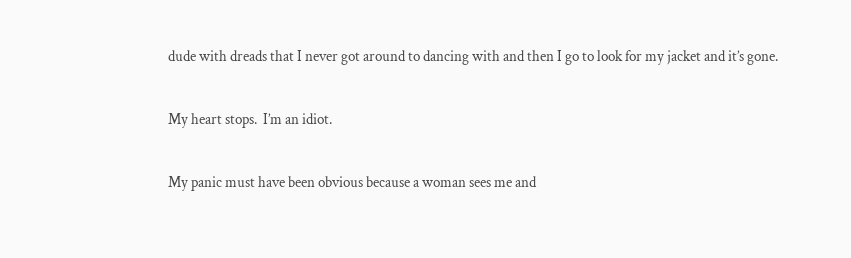dude with dreads that I never got around to dancing with and then I go to look for my jacket and it’s gone.

My heart stops.  I’m an idiot.

My panic must have been obvious because a woman sees me and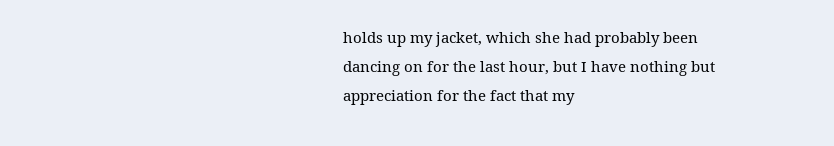holds up my jacket, which she had probably been dancing on for the last hour, but I have nothing but appreciation for the fact that my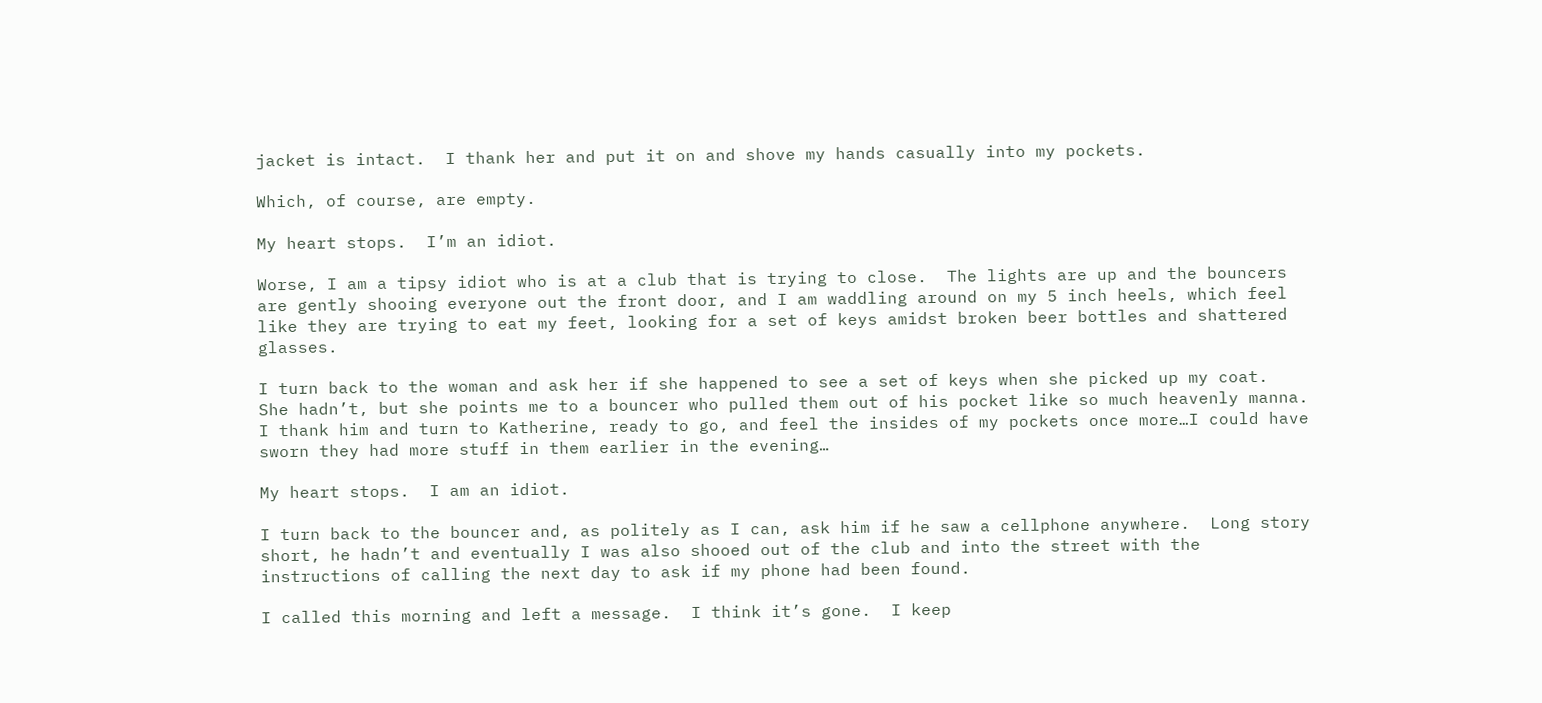jacket is intact.  I thank her and put it on and shove my hands casually into my pockets.

Which, of course, are empty.

My heart stops.  I’m an idiot.

Worse, I am a tipsy idiot who is at a club that is trying to close.  The lights are up and the bouncers are gently shooing everyone out the front door, and I am waddling around on my 5 inch heels, which feel like they are trying to eat my feet, looking for a set of keys amidst broken beer bottles and shattered glasses.

I turn back to the woman and ask her if she happened to see a set of keys when she picked up my coat.  She hadn’t, but she points me to a bouncer who pulled them out of his pocket like so much heavenly manna.  I thank him and turn to Katherine, ready to go, and feel the insides of my pockets once more…I could have sworn they had more stuff in them earlier in the evening…

My heart stops.  I am an idiot.

I turn back to the bouncer and, as politely as I can, ask him if he saw a cellphone anywhere.  Long story short, he hadn’t and eventually I was also shooed out of the club and into the street with the instructions of calling the next day to ask if my phone had been found.

I called this morning and left a message.  I think it’s gone.  I keep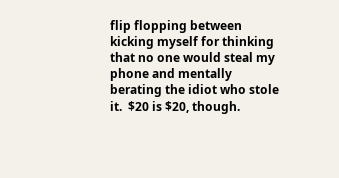flip flopping between kicking myself for thinking that no one would steal my phone and mentally berating the idiot who stole it.  $20 is $20, though.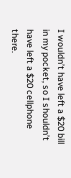I wouldn’t have left a $20 bill in my pocket, so I shouldn’t have left a $20 cellphone there.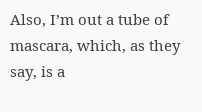Also, I’m out a tube of mascara, which, as they say, is a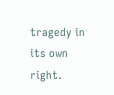tragedy in its own right.